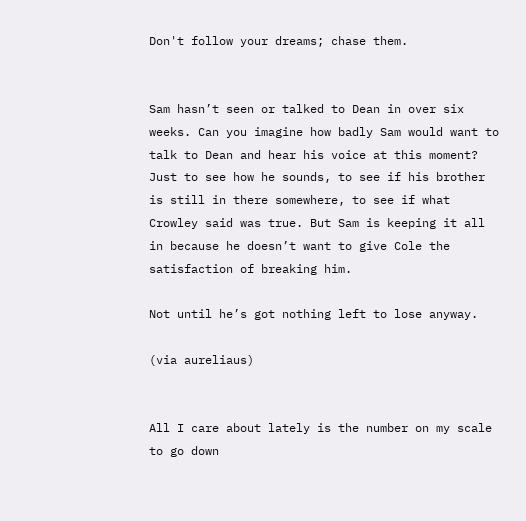Don't follow your dreams; chase them.


Sam hasn’t seen or talked to Dean in over six weeks. Can you imagine how badly Sam would want to talk to Dean and hear his voice at this moment? Just to see how he sounds, to see if his brother is still in there somewhere, to see if what Crowley said was true. But Sam is keeping it all in because he doesn’t want to give Cole the satisfaction of breaking him.

Not until he’s got nothing left to lose anyway.

(via aureliaus)


All I care about lately is the number on my scale to go down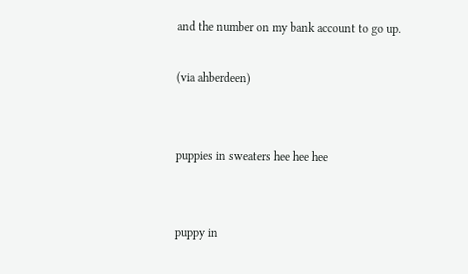and the number on my bank account to go up.

(via ahberdeen)


puppies in sweaters hee hee hee


puppy in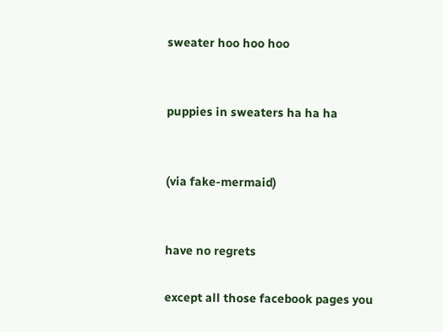sweater hoo hoo hoo


puppies in sweaters ha ha ha


(via fake-mermaid)


have no regrets

except all those facebook pages you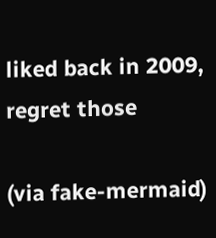liked back in 2009, regret those

(via fake-mermaid)